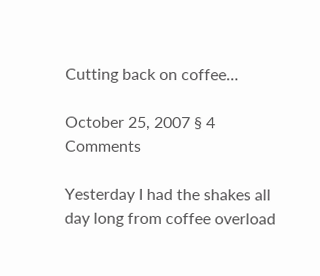Cutting back on coffee…

October 25, 2007 § 4 Comments

Yesterday I had the shakes all day long from coffee overload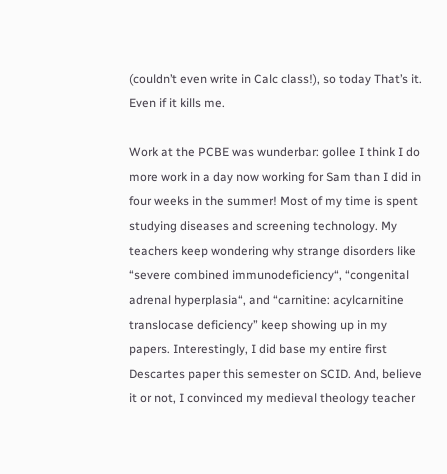(couldn’t even write in Calc class!), so today That’s it. Even if it kills me.

Work at the PCBE was wunderbar: gollee I think I do more work in a day now working for Sam than I did in four weeks in the summer! Most of my time is spent studying diseases and screening technology. My teachers keep wondering why strange disorders like “severe combined immunodeficiency“, “congenital adrenal hyperplasia“, and “carnitine: acylcarnitine translocase deficiency” keep showing up in my papers. Interestingly, I did base my entire first Descartes paper this semester on SCID. And, believe it or not, I convinced my medieval theology teacher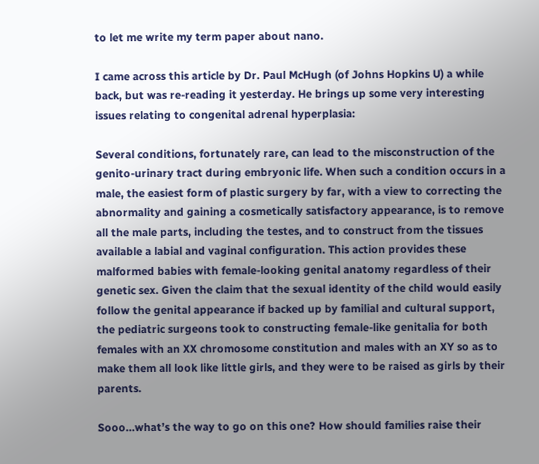to let me write my term paper about nano.

I came across this article by Dr. Paul McHugh (of Johns Hopkins U) a while back, but was re-reading it yesterday. He brings up some very interesting issues relating to congenital adrenal hyperplasia:

Several conditions, fortunately rare, can lead to the misconstruction of the genito-urinary tract during embryonic life. When such a condition occurs in a male, the easiest form of plastic surgery by far, with a view to correcting the abnormality and gaining a cosmetically satisfactory appearance, is to remove all the male parts, including the testes, and to construct from the tissues available a labial and vaginal configuration. This action provides these malformed babies with female-looking genital anatomy regardless of their genetic sex. Given the claim that the sexual identity of the child would easily follow the genital appearance if backed up by familial and cultural support, the pediatric surgeons took to constructing female-like genitalia for both females with an XX chromosome constitution and males with an XY so as to make them all look like little girls, and they were to be raised as girls by their parents.

Sooo…what’s the way to go on this one? How should families raise their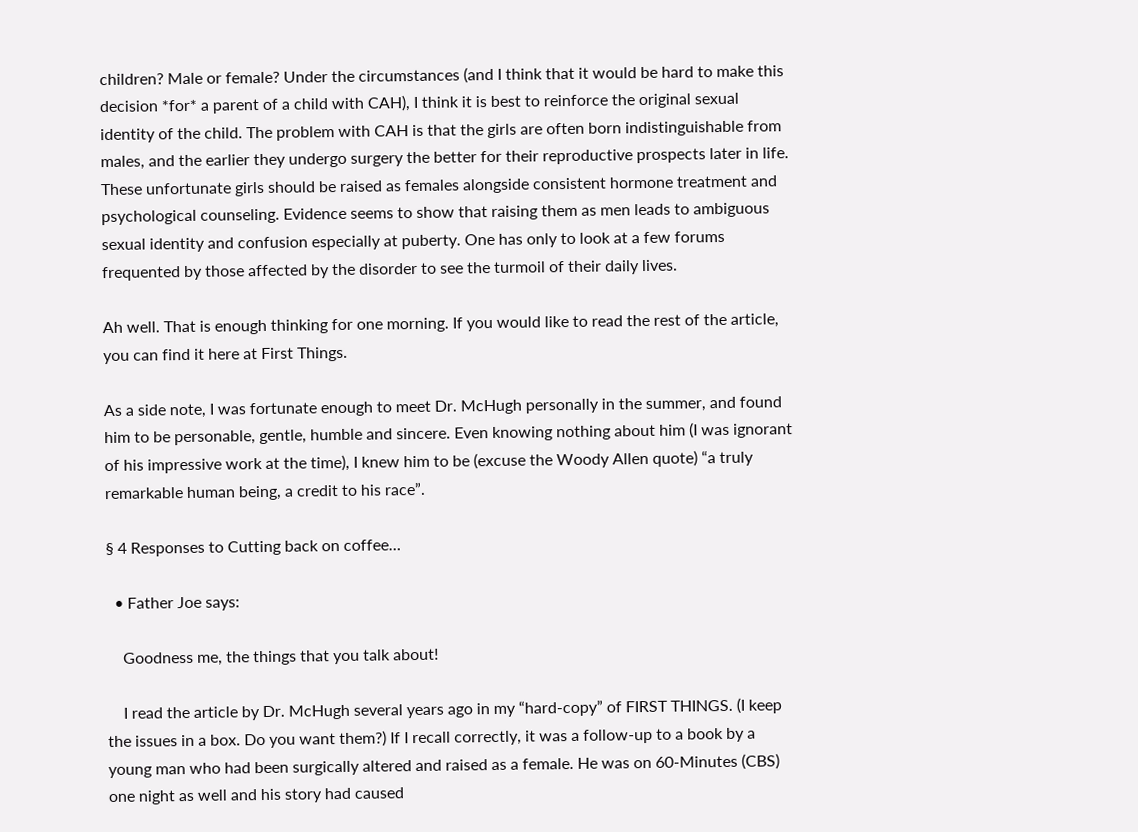children? Male or female? Under the circumstances (and I think that it would be hard to make this decision *for* a parent of a child with CAH), I think it is best to reinforce the original sexual identity of the child. The problem with CAH is that the girls are often born indistinguishable from males, and the earlier they undergo surgery the better for their reproductive prospects later in life. These unfortunate girls should be raised as females alongside consistent hormone treatment and psychological counseling. Evidence seems to show that raising them as men leads to ambiguous sexual identity and confusion especially at puberty. One has only to look at a few forums frequented by those affected by the disorder to see the turmoil of their daily lives.

Ah well. That is enough thinking for one morning. If you would like to read the rest of the article, you can find it here at First Things.

As a side note, I was fortunate enough to meet Dr. McHugh personally in the summer, and found him to be personable, gentle, humble and sincere. Even knowing nothing about him (I was ignorant of his impressive work at the time), I knew him to be (excuse the Woody Allen quote) “a truly remarkable human being, a credit to his race”.

§ 4 Responses to Cutting back on coffee…

  • Father Joe says:

    Goodness me, the things that you talk about!

    I read the article by Dr. McHugh several years ago in my “hard-copy” of FIRST THINGS. (I keep the issues in a box. Do you want them?) If I recall correctly, it was a follow-up to a book by a young man who had been surgically altered and raised as a female. He was on 60-Minutes (CBS) one night as well and his story had caused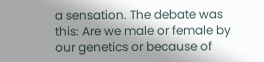a sensation. The debate was this: Are we male or female by our genetics or because of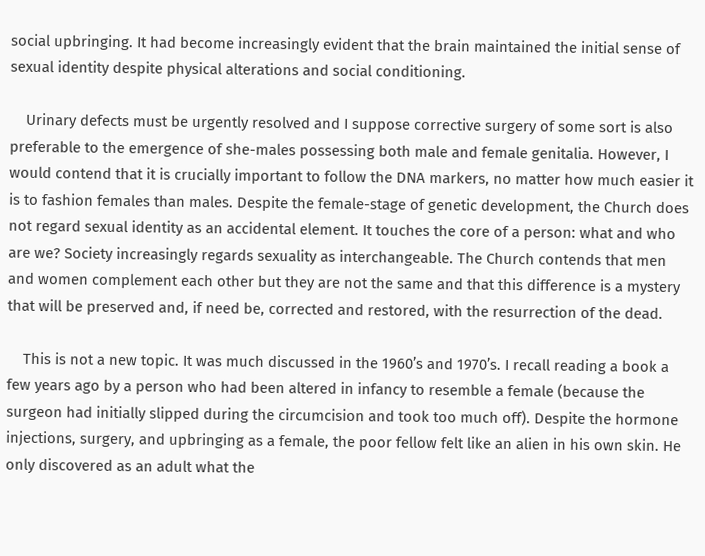social upbringing. It had become increasingly evident that the brain maintained the initial sense of sexual identity despite physical alterations and social conditioning.

    Urinary defects must be urgently resolved and I suppose corrective surgery of some sort is also preferable to the emergence of she-males possessing both male and female genitalia. However, I would contend that it is crucially important to follow the DNA markers, no matter how much easier it is to fashion females than males. Despite the female-stage of genetic development, the Church does not regard sexual identity as an accidental element. It touches the core of a person: what and who are we? Society increasingly regards sexuality as interchangeable. The Church contends that men and women complement each other but they are not the same and that this difference is a mystery that will be preserved and, if need be, corrected and restored, with the resurrection of the dead.

    This is not a new topic. It was much discussed in the 1960’s and 1970’s. I recall reading a book a few years ago by a person who had been altered in infancy to resemble a female (because the surgeon had initially slipped during the circumcision and took too much off). Despite the hormone injections, surgery, and upbringing as a female, the poor fellow felt like an alien in his own skin. He only discovered as an adult what the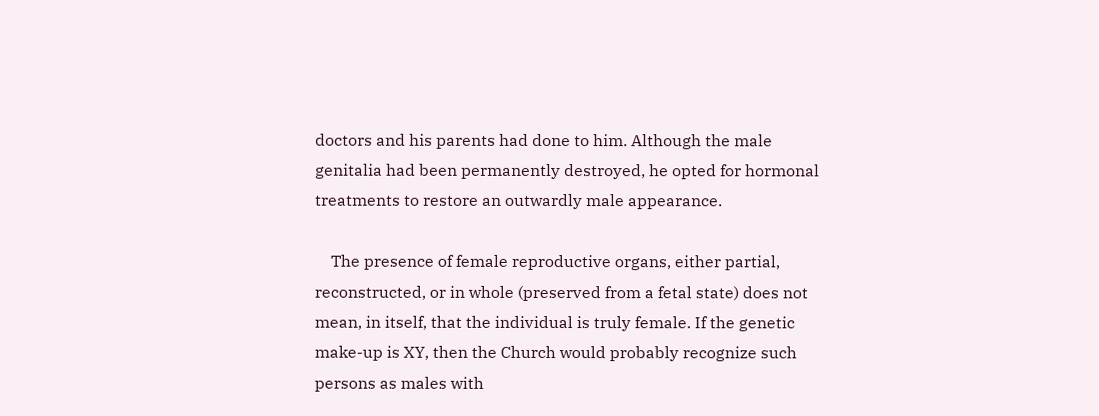doctors and his parents had done to him. Although the male genitalia had been permanently destroyed, he opted for hormonal treatments to restore an outwardly male appearance.

    The presence of female reproductive organs, either partial, reconstructed, or in whole (preserved from a fetal state) does not mean, in itself, that the individual is truly female. If the genetic make-up is XY, then the Church would probably recognize such persons as males with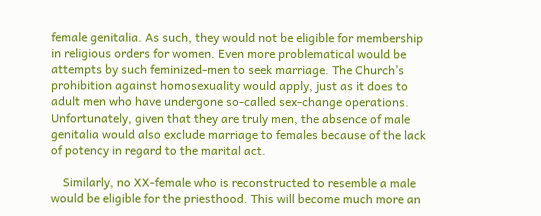female genitalia. As such, they would not be eligible for membership in religious orders for women. Even more problematical would be attempts by such feminized-men to seek marriage. The Church’s prohibition against homosexuality would apply, just as it does to adult men who have undergone so-called sex-change operations. Unfortunately, given that they are truly men, the absence of male genitalia would also exclude marriage to females because of the lack of potency in regard to the marital act.

    Similarly, no XX-female who is reconstructed to resemble a male would be eligible for the priesthood. This will become much more an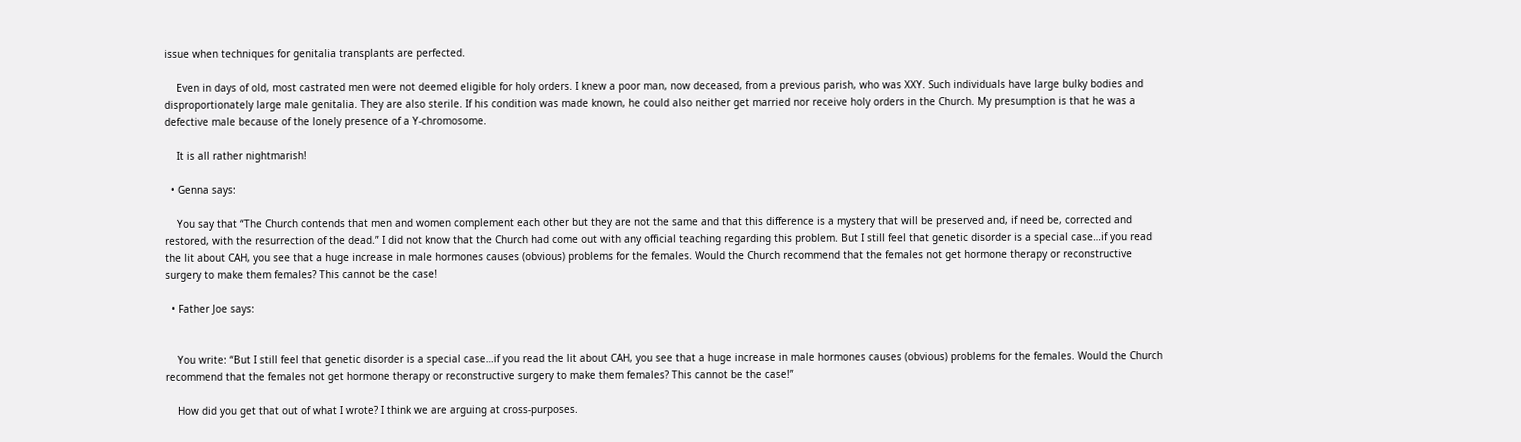issue when techniques for genitalia transplants are perfected.

    Even in days of old, most castrated men were not deemed eligible for holy orders. I knew a poor man, now deceased, from a previous parish, who was XXY. Such individuals have large bulky bodies and disproportionately large male genitalia. They are also sterile. If his condition was made known, he could also neither get married nor receive holy orders in the Church. My presumption is that he was a defective male because of the lonely presence of a Y-chromosome.

    It is all rather nightmarish!

  • Genna says:

    You say that “The Church contends that men and women complement each other but they are not the same and that this difference is a mystery that will be preserved and, if need be, corrected and restored, with the resurrection of the dead.” I did not know that the Church had come out with any official teaching regarding this problem. But I still feel that genetic disorder is a special case…if you read the lit about CAH, you see that a huge increase in male hormones causes (obvious) problems for the females. Would the Church recommend that the females not get hormone therapy or reconstructive surgery to make them females? This cannot be the case!

  • Father Joe says:


    You write: “But I still feel that genetic disorder is a special case…if you read the lit about CAH, you see that a huge increase in male hormones causes (obvious) problems for the females. Would the Church recommend that the females not get hormone therapy or reconstructive surgery to make them females? This cannot be the case!”

    How did you get that out of what I wrote? I think we are arguing at cross-purposes.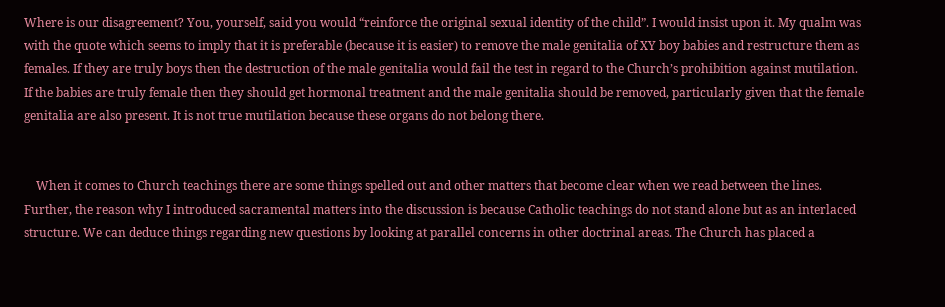Where is our disagreement? You, yourself, said you would “reinforce the original sexual identity of the child”. I would insist upon it. My qualm was with the quote which seems to imply that it is preferable (because it is easier) to remove the male genitalia of XY boy babies and restructure them as females. If they are truly boys then the destruction of the male genitalia would fail the test in regard to the Church’s prohibition against mutilation. If the babies are truly female then they should get hormonal treatment and the male genitalia should be removed, particularly given that the female genitalia are also present. It is not true mutilation because these organs do not belong there.


    When it comes to Church teachings there are some things spelled out and other matters that become clear when we read between the lines. Further, the reason why I introduced sacramental matters into the discussion is because Catholic teachings do not stand alone but as an interlaced structure. We can deduce things regarding new questions by looking at parallel concerns in other doctrinal areas. The Church has placed a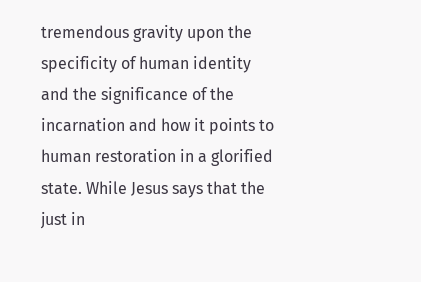tremendous gravity upon the specificity of human identity and the significance of the incarnation and how it points to human restoration in a glorified state. While Jesus says that the just in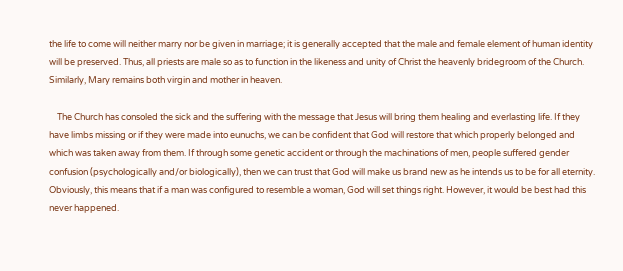the life to come will neither marry nor be given in marriage; it is generally accepted that the male and female element of human identity will be preserved. Thus, all priests are male so as to function in the likeness and unity of Christ the heavenly bridegroom of the Church. Similarly, Mary remains both virgin and mother in heaven.

    The Church has consoled the sick and the suffering with the message that Jesus will bring them healing and everlasting life. If they have limbs missing or if they were made into eunuchs, we can be confident that God will restore that which properly belonged and which was taken away from them. If through some genetic accident or through the machinations of men, people suffered gender confusion (psychologically and/or biologically), then we can trust that God will make us brand new as he intends us to be for all eternity. Obviously, this means that if a man was configured to resemble a woman, God will set things right. However, it would be best had this never happened.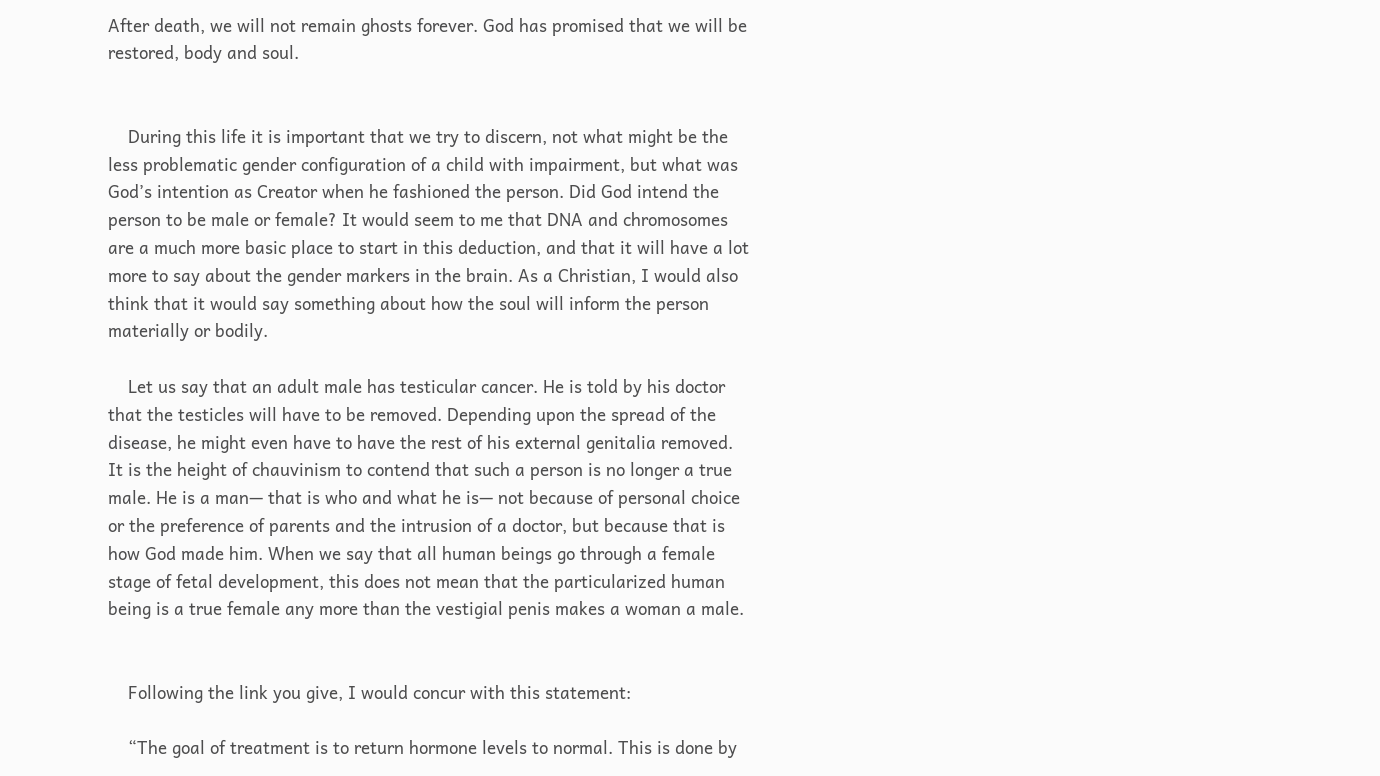After death, we will not remain ghosts forever. God has promised that we will be restored, body and soul.


    During this life it is important that we try to discern, not what might be the less problematic gender configuration of a child with impairment, but what was God’s intention as Creator when he fashioned the person. Did God intend the person to be male or female? It would seem to me that DNA and chromosomes are a much more basic place to start in this deduction, and that it will have a lot more to say about the gender markers in the brain. As a Christian, I would also think that it would say something about how the soul will inform the person materially or bodily.

    Let us say that an adult male has testicular cancer. He is told by his doctor that the testicles will have to be removed. Depending upon the spread of the disease, he might even have to have the rest of his external genitalia removed. It is the height of chauvinism to contend that such a person is no longer a true male. He is a man— that is who and what he is— not because of personal choice or the preference of parents and the intrusion of a doctor, but because that is how God made him. When we say that all human beings go through a female stage of fetal development, this does not mean that the particularized human being is a true female any more than the vestigial penis makes a woman a male.


    Following the link you give, I would concur with this statement:

    “The goal of treatment is to return hormone levels to normal. This is done by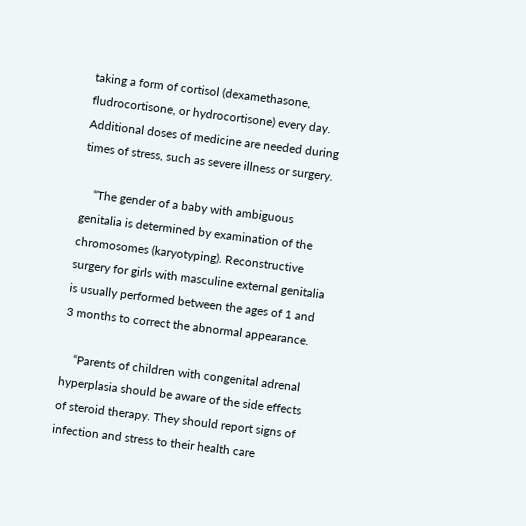taking a form of cortisol (dexamethasone, fludrocortisone, or hydrocortisone) every day. Additional doses of medicine are needed during times of stress, such as severe illness or surgery.

    “The gender of a baby with ambiguous genitalia is determined by examination of the chromosomes (karyotyping). Reconstructive surgery for girls with masculine external genitalia is usually performed between the ages of 1 and 3 months to correct the abnormal appearance.

    “Parents of children with congenital adrenal hyperplasia should be aware of the side effects of steroid therapy. They should report signs of infection and stress to their health care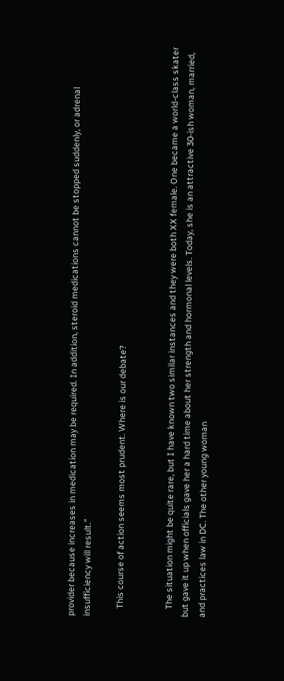provider because increases in medication may be required. In addition, steroid medications cannot be stopped suddenly, or adrenal insufficiency will result.”

    This course of action seems most prudent. Where is our debate?


    The situation might be quite rare, but I have known two similar instances and they were both XX female. One became a world-class skater but gave it up when officials gave her a hard time about her strength and hormonal levels. Today, she is an attractive 30-ish woman, married, and practices law in DC. The other young woman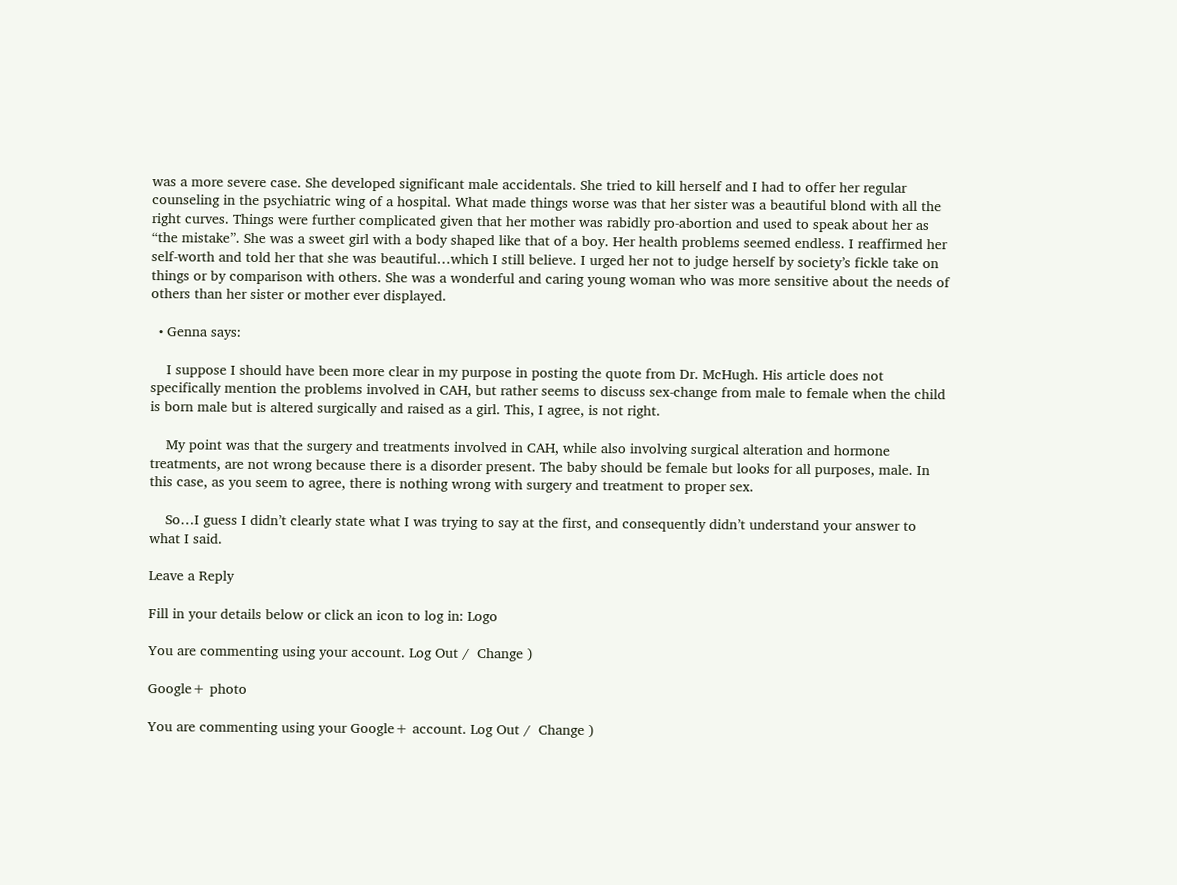was a more severe case. She developed significant male accidentals. She tried to kill herself and I had to offer her regular counseling in the psychiatric wing of a hospital. What made things worse was that her sister was a beautiful blond with all the right curves. Things were further complicated given that her mother was rabidly pro-abortion and used to speak about her as “the mistake”. She was a sweet girl with a body shaped like that of a boy. Her health problems seemed endless. I reaffirmed her self-worth and told her that she was beautiful…which I still believe. I urged her not to judge herself by society’s fickle take on things or by comparison with others. She was a wonderful and caring young woman who was more sensitive about the needs of others than her sister or mother ever displayed.

  • Genna says:

    I suppose I should have been more clear in my purpose in posting the quote from Dr. McHugh. His article does not specifically mention the problems involved in CAH, but rather seems to discuss sex-change from male to female when the child is born male but is altered surgically and raised as a girl. This, I agree, is not right.

    My point was that the surgery and treatments involved in CAH, while also involving surgical alteration and hormone treatments, are not wrong because there is a disorder present. The baby should be female but looks for all purposes, male. In this case, as you seem to agree, there is nothing wrong with surgery and treatment to proper sex.

    So…I guess I didn’t clearly state what I was trying to say at the first, and consequently didn’t understand your answer to what I said.

Leave a Reply

Fill in your details below or click an icon to log in: Logo

You are commenting using your account. Log Out /  Change )

Google+ photo

You are commenting using your Google+ account. Log Out /  Change )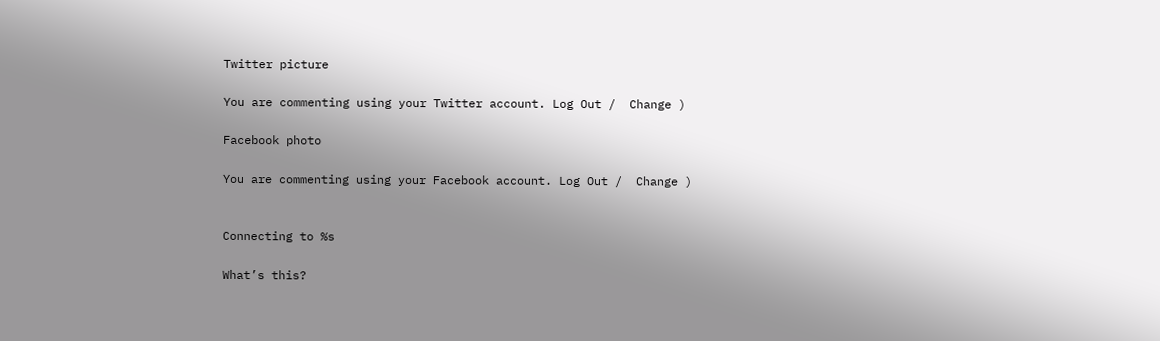Twitter picture

You are commenting using your Twitter account. Log Out /  Change )

Facebook photo

You are commenting using your Facebook account. Log Out /  Change )


Connecting to %s

What’s this?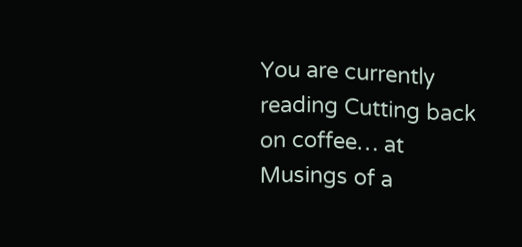You are currently reading Cutting back on coffee… at Musings of a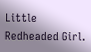Little Redheaded Girl.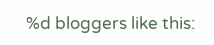%d bloggers like this: